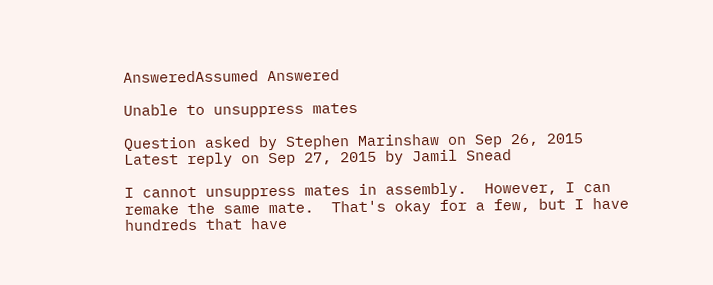AnsweredAssumed Answered

Unable to unsuppress mates

Question asked by Stephen Marinshaw on Sep 26, 2015
Latest reply on Sep 27, 2015 by Jamil Snead

I cannot unsuppress mates in assembly.  However, I can remake the same mate.  That's okay for a few, but I have hundreds that have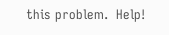this problem.  Help!